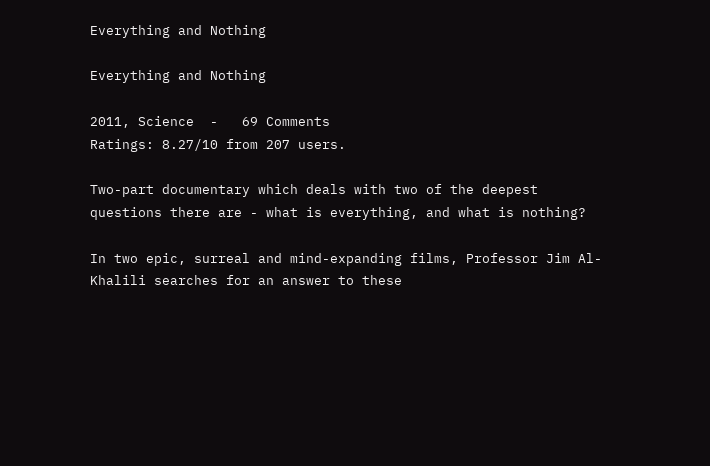Everything and Nothing

Everything and Nothing

2011, Science  -   69 Comments
Ratings: 8.27/10 from 207 users.

Two-part documentary which deals with two of the deepest questions there are - what is everything, and what is nothing?

In two epic, surreal and mind-expanding films, Professor Jim Al-Khalili searches for an answer to these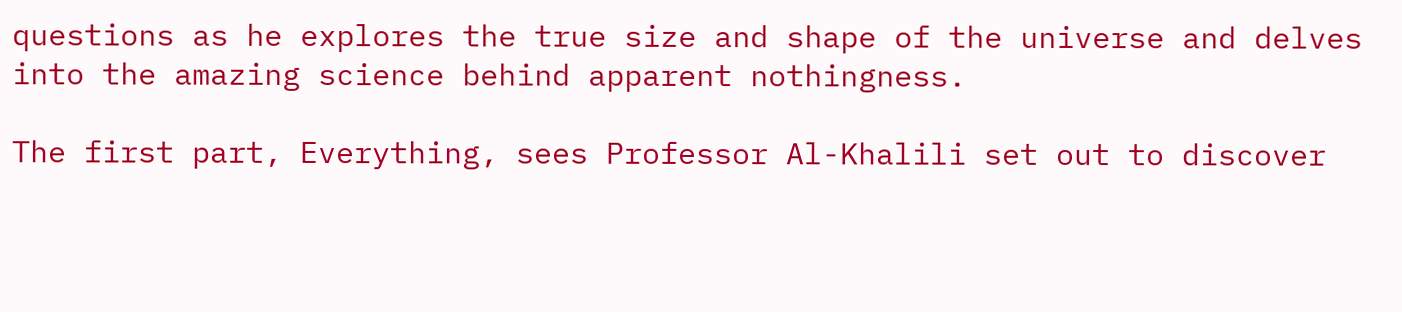questions as he explores the true size and shape of the universe and delves into the amazing science behind apparent nothingness.

The first part, Everything, sees Professor Al-Khalili set out to discover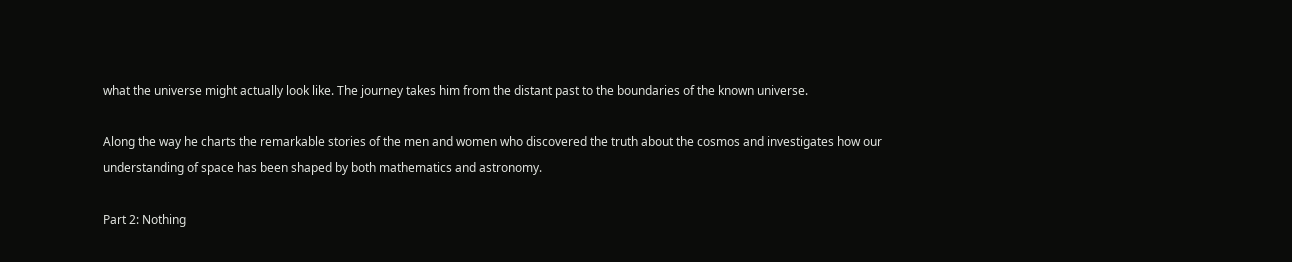what the universe might actually look like. The journey takes him from the distant past to the boundaries of the known universe.

Along the way he charts the remarkable stories of the men and women who discovered the truth about the cosmos and investigates how our understanding of space has been shaped by both mathematics and astronomy.

Part 2: Nothing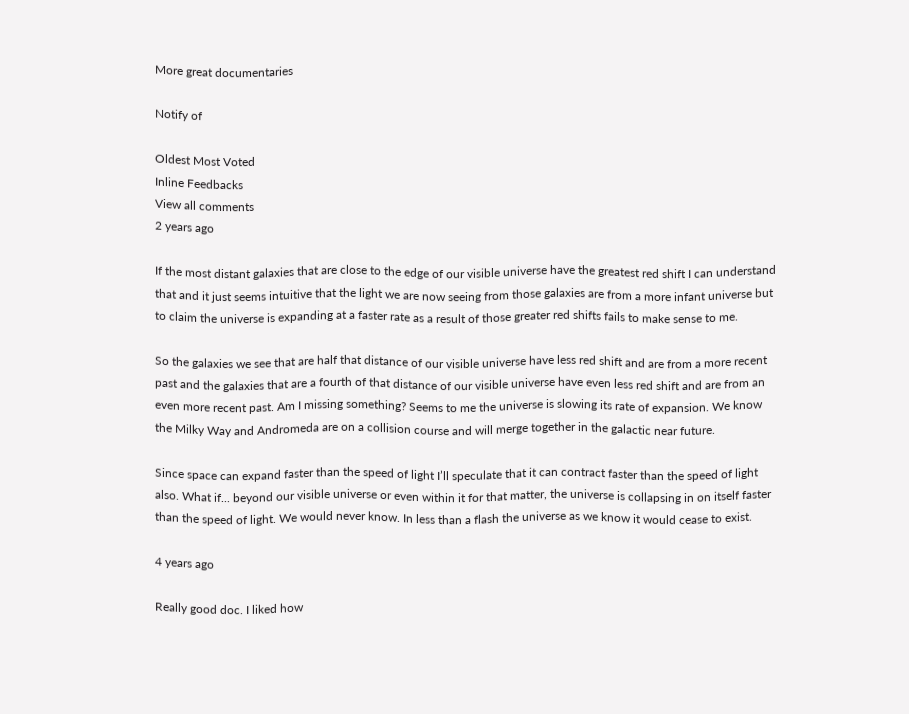More great documentaries

Notify of

Oldest Most Voted
Inline Feedbacks
View all comments
2 years ago

If the most distant galaxies that are close to the edge of our visible universe have the greatest red shift I can understand that and it just seems intuitive that the light we are now seeing from those galaxies are from a more infant universe but to claim the universe is expanding at a faster rate as a result of those greater red shifts fails to make sense to me.

So the galaxies we see that are half that distance of our visible universe have less red shift and are from a more recent past and the galaxies that are a fourth of that distance of our visible universe have even less red shift and are from an even more recent past. Am I missing something? Seems to me the universe is slowing its rate of expansion. We know the Milky Way and Andromeda are on a collision course and will merge together in the galactic near future.

Since space can expand faster than the speed of light I’ll speculate that it can contract faster than the speed of light also. What if... beyond our visible universe or even within it for that matter, the universe is collapsing in on itself faster than the speed of light. We would never know. In less than a flash the universe as we know it would cease to exist.

4 years ago

Really good doc. I liked how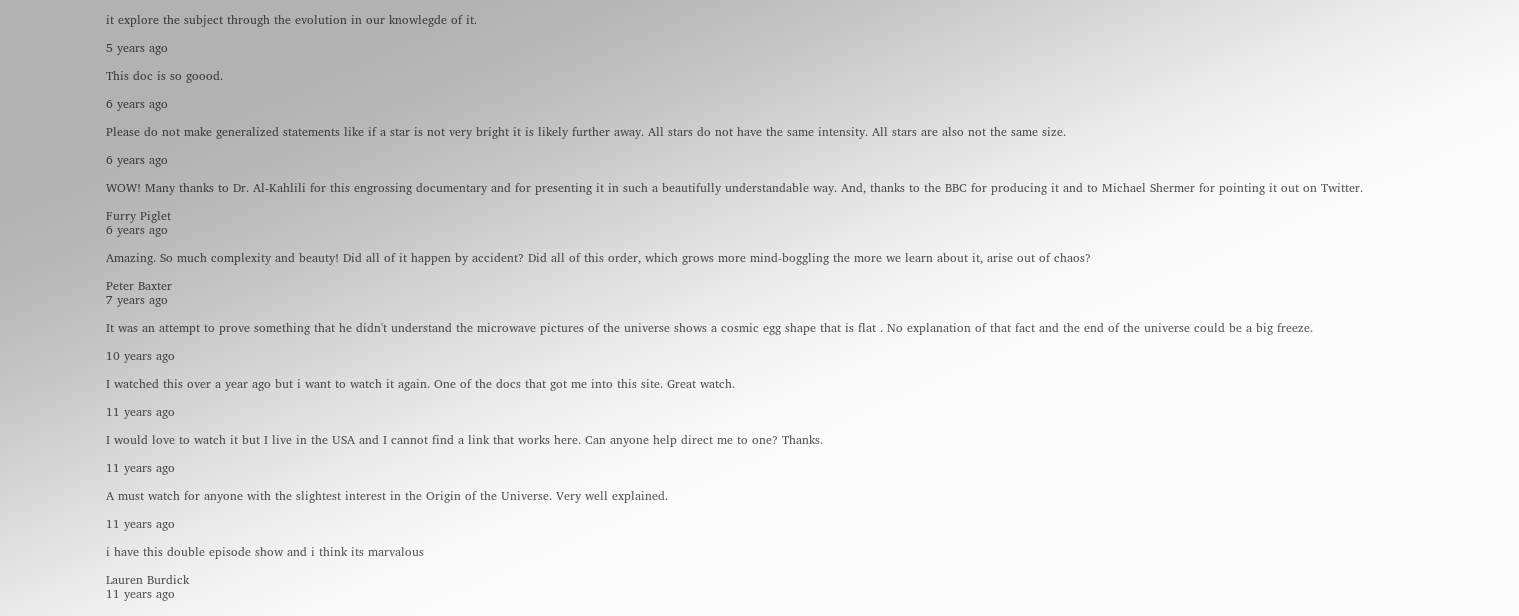it explore the subject through the evolution in our knowlegde of it.

5 years ago

This doc is so goood.

6 years ago

Please do not make generalized statements like if a star is not very bright it is likely further away. All stars do not have the same intensity. All stars are also not the same size.

6 years ago

WOW! Many thanks to Dr. Al-Kahlili for this engrossing documentary and for presenting it in such a beautifully understandable way. And, thanks to the BBC for producing it and to Michael Shermer for pointing it out on Twitter.

Furry Piglet
6 years ago

Amazing. So much complexity and beauty! Did all of it happen by accident? Did all of this order, which grows more mind-boggling the more we learn about it, arise out of chaos?

Peter Baxter
7 years ago

It was an attempt to prove something that he didn't understand the microwave pictures of the universe shows a cosmic egg shape that is flat . No explanation of that fact and the end of the universe could be a big freeze.

10 years ago

I watched this over a year ago but i want to watch it again. One of the docs that got me into this site. Great watch.

11 years ago

I would love to watch it but I live in the USA and I cannot find a link that works here. Can anyone help direct me to one? Thanks.

11 years ago

A must watch for anyone with the slightest interest in the Origin of the Universe. Very well explained.

11 years ago

i have this double episode show and i think its marvalous

Lauren Burdick
11 years ago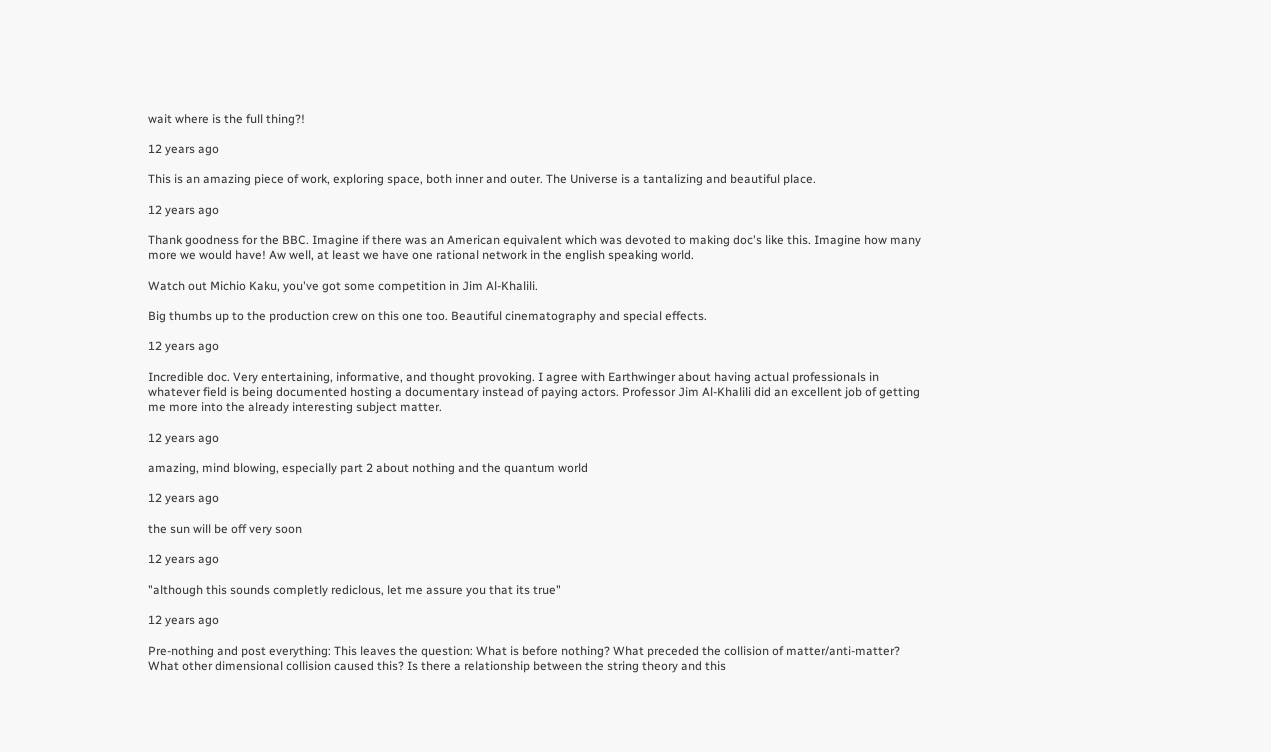wait where is the full thing?!

12 years ago

This is an amazing piece of work, exploring space, both inner and outer. The Universe is a tantalizing and beautiful place.

12 years ago

Thank goodness for the BBC. Imagine if there was an American equivalent which was devoted to making doc's like this. Imagine how many more we would have! Aw well, at least we have one rational network in the english speaking world.

Watch out Michio Kaku, you've got some competition in Jim Al-Khalili.

Big thumbs up to the production crew on this one too. Beautiful cinematography and special effects.

12 years ago

Incredible doc. Very entertaining, informative, and thought provoking. I agree with Earthwinger about having actual professionals in whatever field is being documented hosting a documentary instead of paying actors. Professor Jim Al-Khalili did an excellent job of getting me more into the already interesting subject matter.

12 years ago

amazing, mind blowing, especially part 2 about nothing and the quantum world

12 years ago

the sun will be off very soon

12 years ago

"although this sounds completly rediclous, let me assure you that its true"

12 years ago

Pre-nothing and post everything: This leaves the question: What is before nothing? What preceded the collision of matter/anti-matter? What other dimensional collision caused this? Is there a relationship between the string theory and this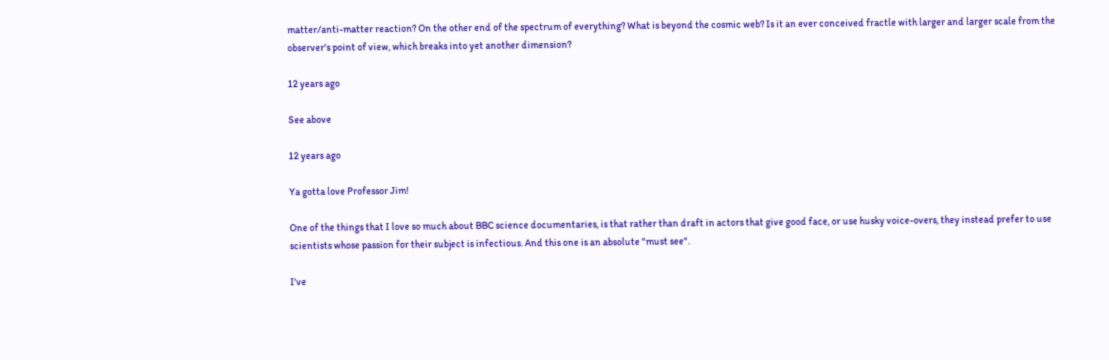matter/anti-matter reaction? On the other end of the spectrum of everything? What is beyond the cosmic web? Is it an ever conceived fractle with larger and larger scale from the observer's point of view, which breaks into yet another dimension?

12 years ago

See above

12 years ago

Ya gotta love Professor Jim!

One of the things that I love so much about BBC science documentaries, is that rather than draft in actors that give good face, or use husky voice-overs, they instead prefer to use scientists whose passion for their subject is infectious. And this one is an absolute "must see".

I've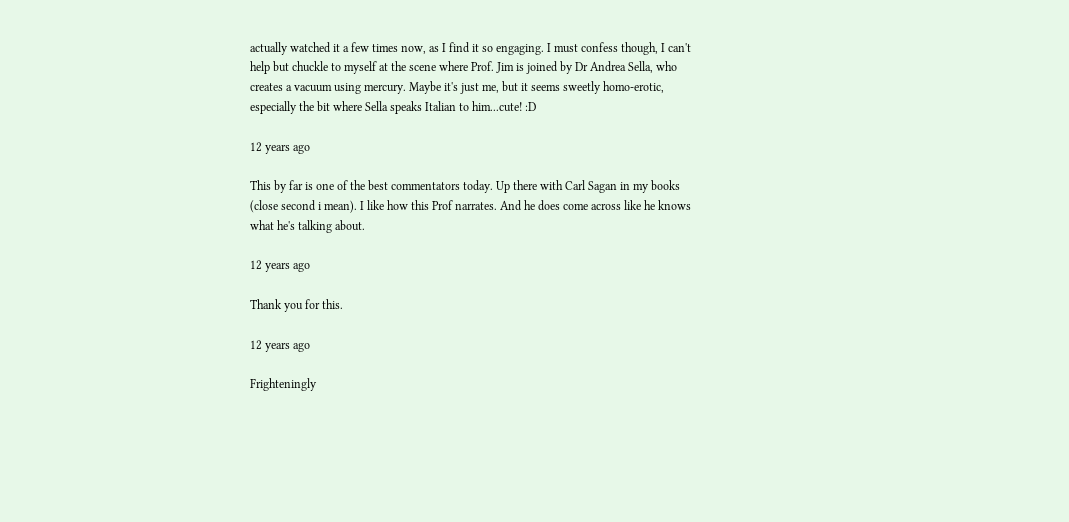actually watched it a few times now, as I find it so engaging. I must confess though, I can't help but chuckle to myself at the scene where Prof. Jim is joined by Dr Andrea Sella, who creates a vacuum using mercury. Maybe it's just me, but it seems sweetly homo-erotic, especially the bit where Sella speaks Italian to him...cute! :D

12 years ago

This by far is one of the best commentators today. Up there with Carl Sagan in my books (close second i mean). I like how this Prof narrates. And he does come across like he knows what he's talking about.

12 years ago

Thank you for this.

12 years ago

Frighteningly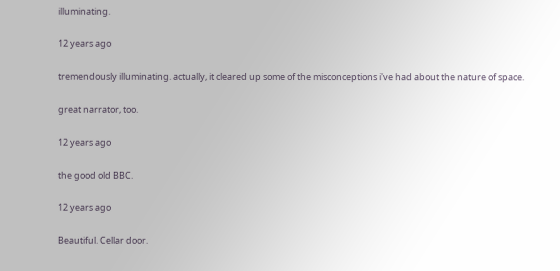illuminating.

12 years ago

tremendously illuminating. actually, it cleared up some of the misconceptions i've had about the nature of space.

great narrator, too.

12 years ago

the good old BBC.

12 years ago

Beautiful. Cellar door.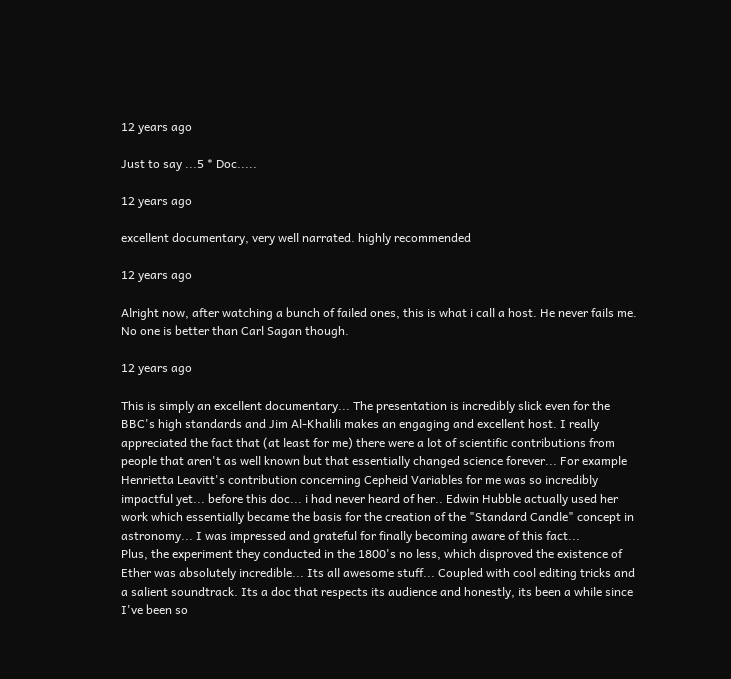12 years ago

Just to say ...5 * Doc.....

12 years ago

excellent documentary, very well narrated. highly recommended

12 years ago

Alright now, after watching a bunch of failed ones, this is what i call a host. He never fails me. No one is better than Carl Sagan though.

12 years ago

This is simply an excellent documentary... The presentation is incredibly slick even for the BBC's high standards and Jim Al-Khalili makes an engaging and excellent host. I really appreciated the fact that (at least for me) there were a lot of scientific contributions from people that aren't as well known but that essentially changed science forever... For example Henrietta Leavitt's contribution concerning Cepheid Variables for me was so incredibly impactful yet... before this doc... i had never heard of her.. Edwin Hubble actually used her work which essentially became the basis for the creation of the "Standard Candle" concept in astronomy... I was impressed and grateful for finally becoming aware of this fact...
Plus, the experiment they conducted in the 1800's no less, which disproved the existence of Ether was absolutely incredible... Its all awesome stuff... Coupled with cool editing tricks and a salient soundtrack. Its a doc that respects its audience and honestly, its been a while since I've been so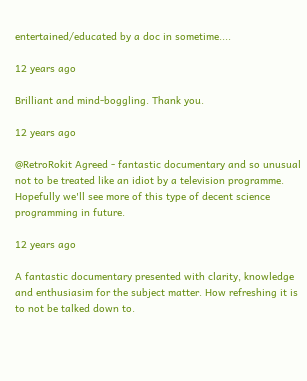entertained/educated by a doc in sometime....

12 years ago

Brilliant and mind-boggling. Thank you.

12 years ago

@RetroRokit Agreed - fantastic documentary and so unusual not to be treated like an idiot by a television programme. Hopefully we'll see more of this type of decent science programming in future.

12 years ago

A fantastic documentary presented with clarity, knowledge and enthusiasim for the subject matter. How refreshing it is to not be talked down to.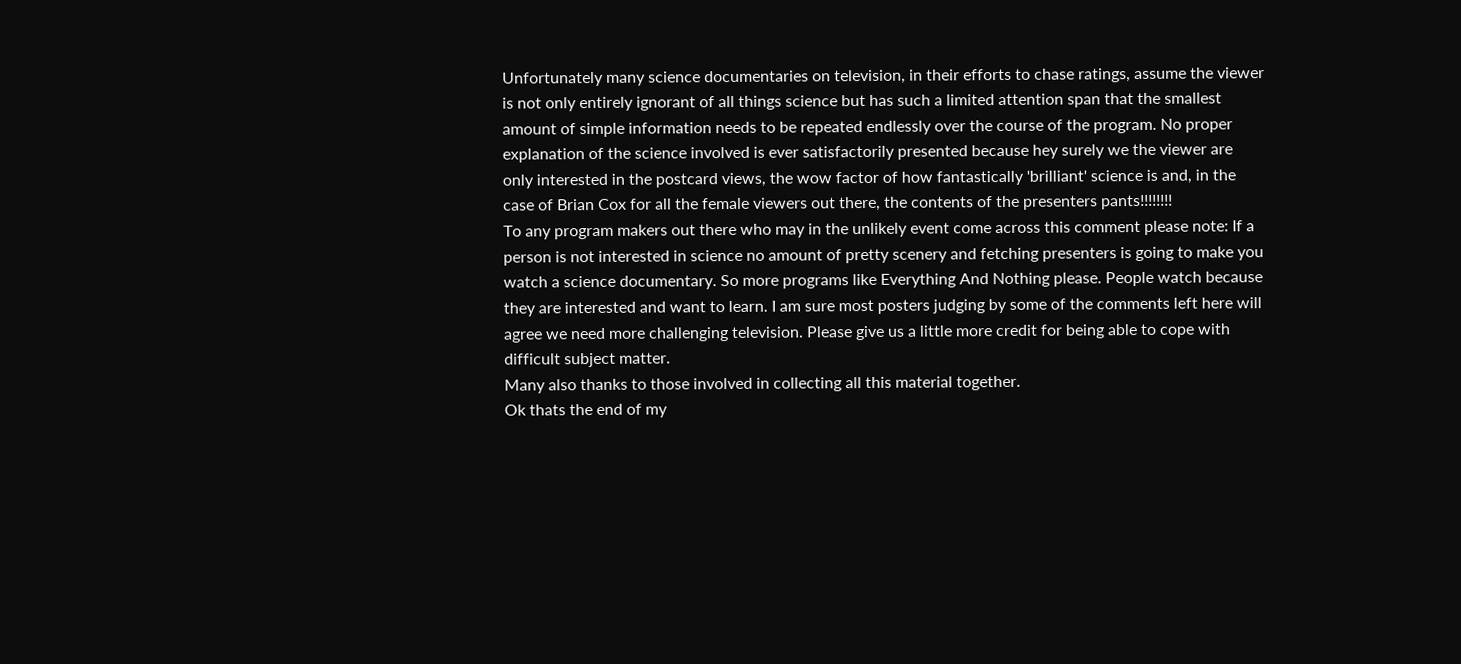Unfortunately many science documentaries on television, in their efforts to chase ratings, assume the viewer is not only entirely ignorant of all things science but has such a limited attention span that the smallest amount of simple information needs to be repeated endlessly over the course of the program. No proper explanation of the science involved is ever satisfactorily presented because hey surely we the viewer are only interested in the postcard views, the wow factor of how fantastically 'brilliant' science is and, in the case of Brian Cox for all the female viewers out there, the contents of the presenters pants!!!!!!!!
To any program makers out there who may in the unlikely event come across this comment please note: If a person is not interested in science no amount of pretty scenery and fetching presenters is going to make you watch a science documentary. So more programs like Everything And Nothing please. People watch because they are interested and want to learn. I am sure most posters judging by some of the comments left here will agree we need more challenging television. Please give us a little more credit for being able to cope with difficult subject matter.
Many also thanks to those involved in collecting all this material together.
Ok thats the end of my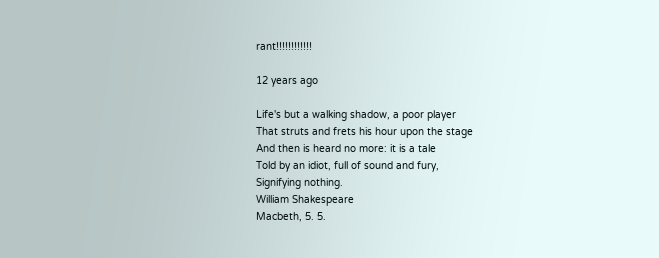rant!!!!!!!!!!!!

12 years ago

Life's but a walking shadow, a poor player
That struts and frets his hour upon the stage
And then is heard no more: it is a tale
Told by an idiot, full of sound and fury,
Signifying nothing.
William Shakespeare
Macbeth, 5. 5.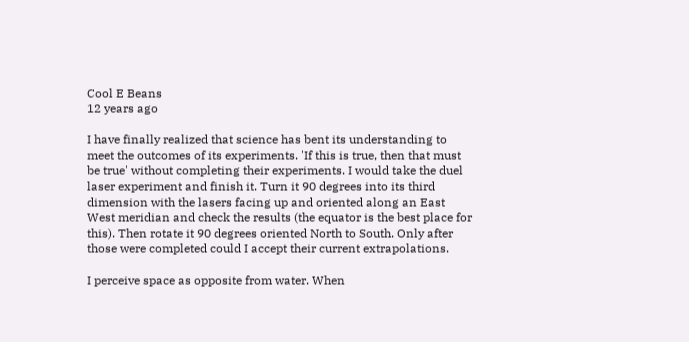Cool E Beans
12 years ago

I have finally realized that science has bent its understanding to meet the outcomes of its experiments. 'If this is true, then that must be true' without completing their experiments. I would take the duel laser experiment and finish it. Turn it 90 degrees into its third dimension with the lasers facing up and oriented along an East West meridian and check the results (the equator is the best place for this). Then rotate it 90 degrees oriented North to South. Only after those were completed could I accept their current extrapolations.

I perceive space as opposite from water. When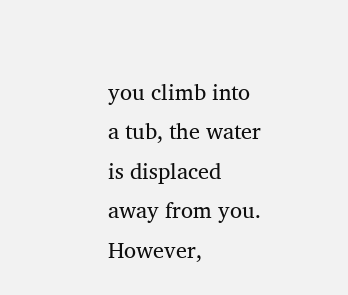you climb into a tub, the water is displaced away from you. However,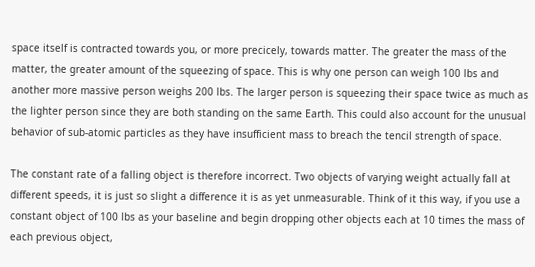space itself is contracted towards you, or more precicely, towards matter. The greater the mass of the matter, the greater amount of the squeezing of space. This is why one person can weigh 100 lbs and another more massive person weighs 200 lbs. The larger person is squeezing their space twice as much as the lighter person since they are both standing on the same Earth. This could also account for the unusual behavior of sub-atomic particles as they have insufficient mass to breach the tencil strength of space.

The constant rate of a falling object is therefore incorrect. Two objects of varying weight actually fall at different speeds, it is just so slight a difference it is as yet unmeasurable. Think of it this way, if you use a constant object of 100 lbs as your baseline and begin dropping other objects each at 10 times the mass of each previous object,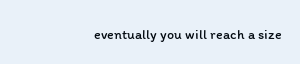eventually you will reach a size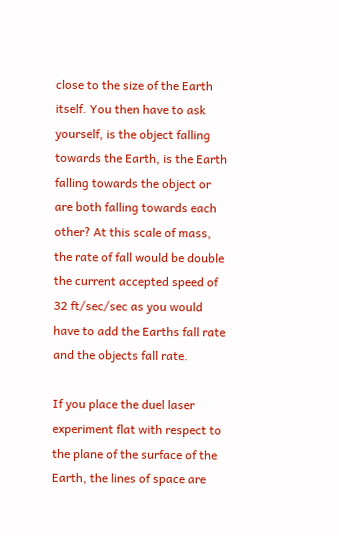close to the size of the Earth itself. You then have to ask yourself, is the object falling towards the Earth, is the Earth falling towards the object or are both falling towards each other? At this scale of mass, the rate of fall would be double the current accepted speed of 32 ft/sec/sec as you would have to add the Earths fall rate and the objects fall rate.

If you place the duel laser experiment flat with respect to the plane of the surface of the Earth, the lines of space are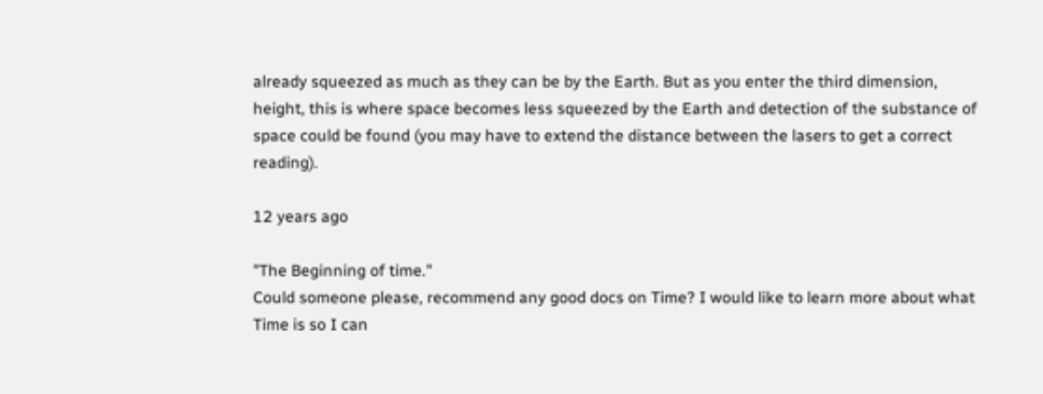already squeezed as much as they can be by the Earth. But as you enter the third dimension, height, this is where space becomes less squeezed by the Earth and detection of the substance of space could be found (you may have to extend the distance between the lasers to get a correct reading).

12 years ago

"The Beginning of time."
Could someone please, recommend any good docs on Time? I would like to learn more about what Time is so I can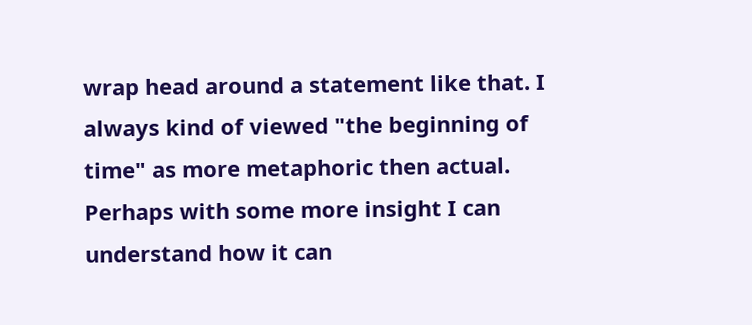wrap head around a statement like that. I always kind of viewed "the beginning of time" as more metaphoric then actual. Perhaps with some more insight I can understand how it can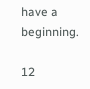have a beginning.

12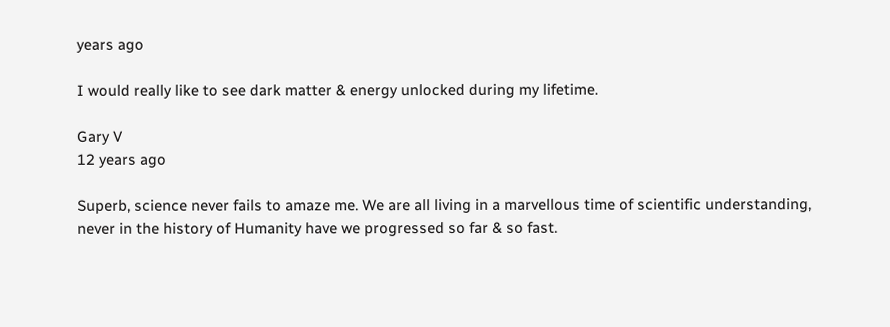years ago

I would really like to see dark matter & energy unlocked during my lifetime.

Gary V
12 years ago

Superb, science never fails to amaze me. We are all living in a marvellous time of scientific understanding, never in the history of Humanity have we progressed so far & so fast.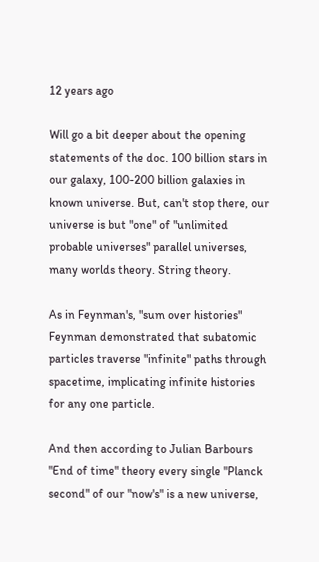12 years ago

Will go a bit deeper about the opening statements of the doc. 100 billion stars in our galaxy, 100-200 billion galaxies in known universe. But, can't stop there, our universe is but "one" of "unlimited probable universes" parallel universes, many worlds theory. String theory.

As in Feynman's, "sum over histories" Feynman demonstrated that subatomic particles traverse "infinite" paths through spacetime, implicating infinite histories for any one particle.

And then according to Julian Barbours "End of time" theory every single "Planck second" of our "now's" is a new universe,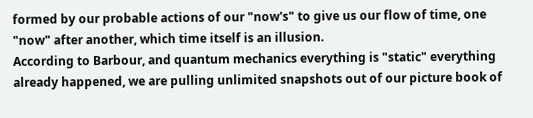formed by our probable actions of our "now's" to give us our flow of time, one "now" after another, which time itself is an illusion.
According to Barbour, and quantum mechanics everything is "static" everything already happened, we are pulling unlimited snapshots out of our picture book of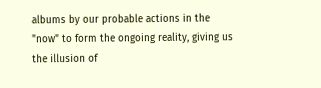albums by our probable actions in the "now" to form the ongoing reality, giving us the illusion of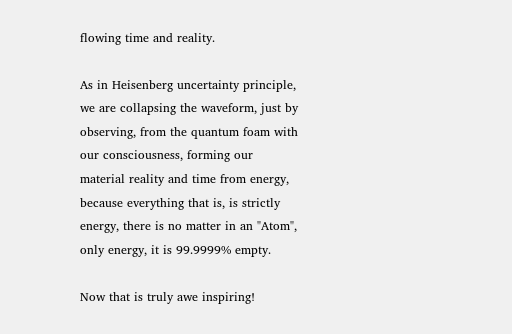flowing time and reality.

As in Heisenberg uncertainty principle, we are collapsing the waveform, just by observing, from the quantum foam with our consciousness, forming our material reality and time from energy, because everything that is, is strictly energy, there is no matter in an "Atom", only energy, it is 99.9999% empty.

Now that is truly awe inspiring!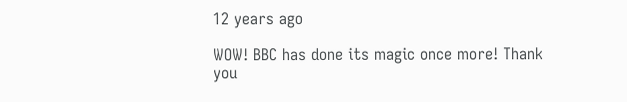12 years ago

WOW! BBC has done its magic once more! Thank you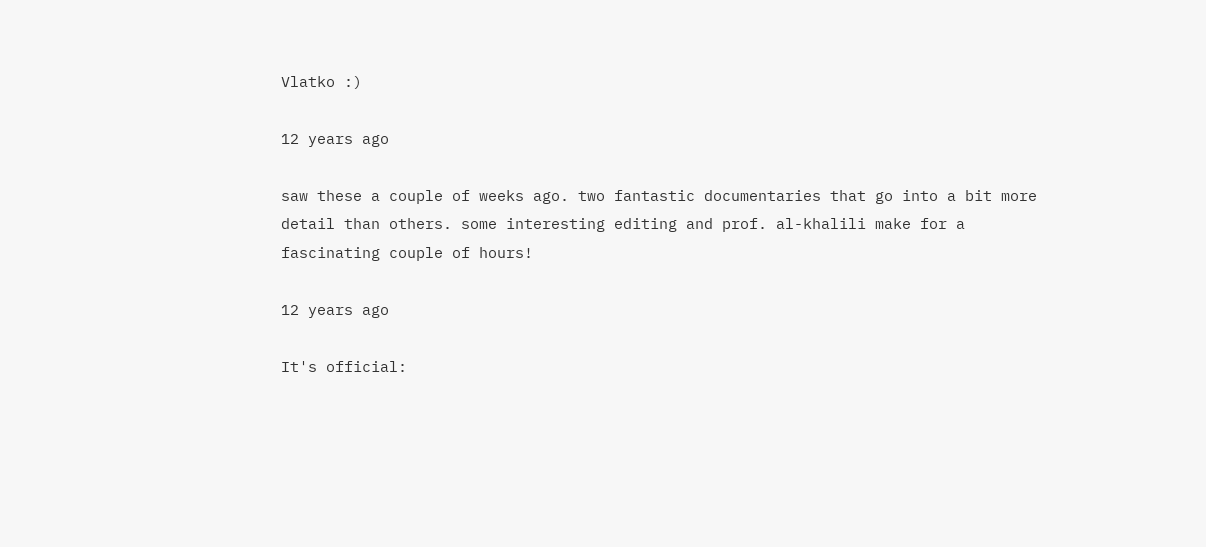Vlatko :)

12 years ago

saw these a couple of weeks ago. two fantastic documentaries that go into a bit more detail than others. some interesting editing and prof. al-khalili make for a fascinating couple of hours!

12 years ago

It's official: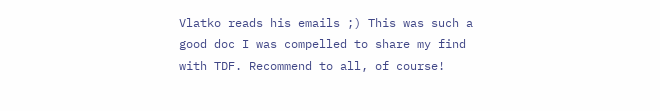Vlatko reads his emails ;) This was such a good doc I was compelled to share my find with TDF. Recommend to all, of course!